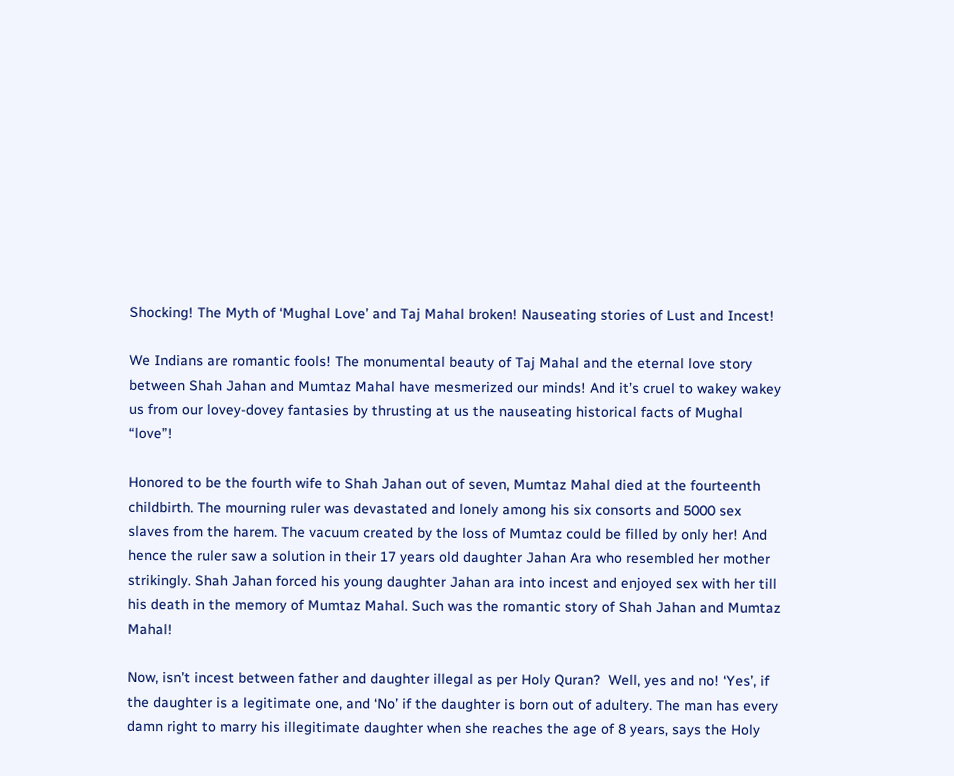Shocking! The Myth of ‘Mughal Love’ and Taj Mahal broken! Nauseating stories of Lust and Incest!

We Indians are romantic fools! The monumental beauty of Taj Mahal and the eternal love story between Shah Jahan and Mumtaz Mahal have mesmerized our minds! And it’s cruel to wakey wakey us from our lovey-dovey fantasies by thrusting at us the nauseating historical facts of Mughal “love”!

Honored to be the fourth wife to Shah Jahan out of seven, Mumtaz Mahal died at the fourteenth childbirth. The mourning ruler was devastated and lonely among his six consorts and 5000 sex slaves from the harem. The vacuum created by the loss of Mumtaz could be filled by only her! And hence the ruler saw a solution in their 17 years old daughter Jahan Ara who resembled her mother strikingly. Shah Jahan forced his young daughter Jahan ara into incest and enjoyed sex with her till his death in the memory of Mumtaz Mahal. Such was the romantic story of Shah Jahan and Mumtaz Mahal!

Now, isn’t incest between father and daughter illegal as per Holy Quran?  Well, yes and no! ‘Yes’, if the daughter is a legitimate one, and ‘No’ if the daughter is born out of adultery. The man has every damn right to marry his illegitimate daughter when she reaches the age of 8 years, says the Holy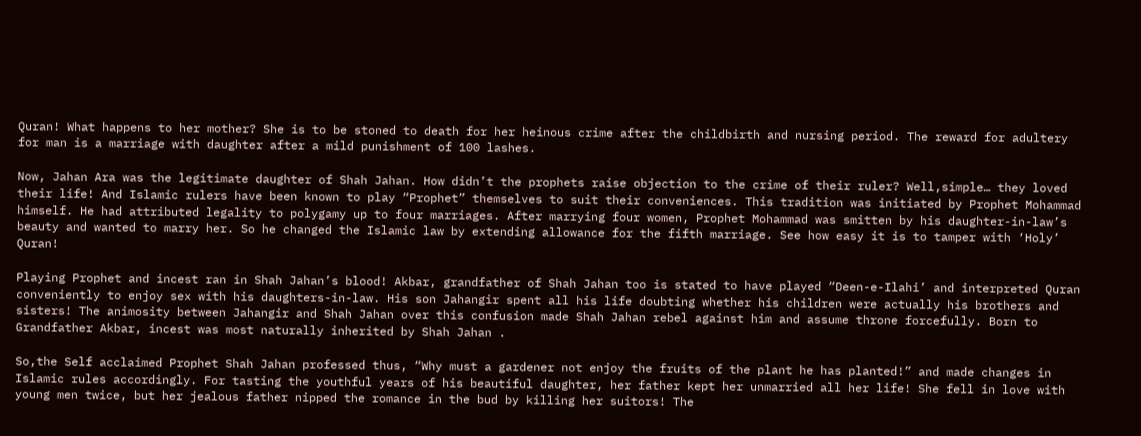Quran! What happens to her mother? She is to be stoned to death for her heinous crime after the childbirth and nursing period. The reward for adultery for man is a marriage with daughter after a mild punishment of 100 lashes.

Now, Jahan Ara was the legitimate daughter of Shah Jahan. How didn’t the prophets raise objection to the crime of their ruler? Well,simple… they loved their life! And Islamic rulers have been known to play “Prophet” themselves to suit their conveniences. This tradition was initiated by Prophet Mohammad himself. He had attributed legality to polygamy up to four marriages. After marrying four women, Prophet Mohammad was smitten by his daughter-in-law’s beauty and wanted to marry her. So he changed the Islamic law by extending allowance for the fifth marriage. See how easy it is to tamper with ‘Holy’ Quran!

Playing Prophet and incest ran in Shah Jahan’s blood! Akbar, grandfather of Shah Jahan too is stated to have played “Deen-e-Ilahi’ and interpreted Quran conveniently to enjoy sex with his daughters-in-law. His son Jahangir spent all his life doubting whether his children were actually his brothers and sisters! The animosity between Jahangir and Shah Jahan over this confusion made Shah Jahan rebel against him and assume throne forcefully. Born to Grandfather Akbar, incest was most naturally inherited by Shah Jahan .

So,the Self acclaimed Prophet Shah Jahan professed thus, “Why must a gardener not enjoy the fruits of the plant he has planted!” and made changes in Islamic rules accordingly. For tasting the youthful years of his beautiful daughter, her father kept her unmarried all her life! She fell in love with young men twice, but her jealous father nipped the romance in the bud by killing her suitors! The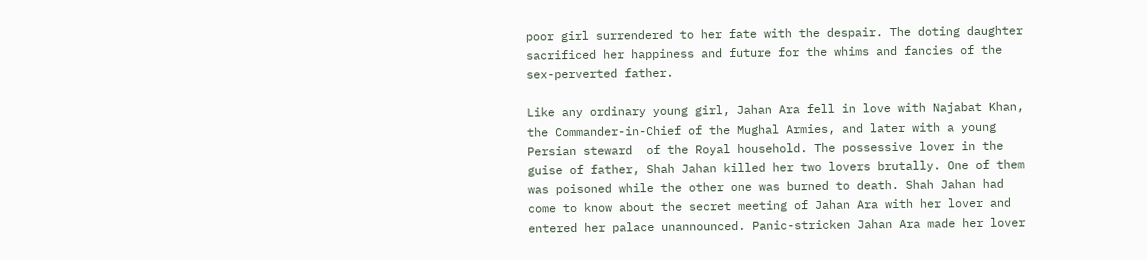poor girl surrendered to her fate with the despair. The doting daughter sacrificed her happiness and future for the whims and fancies of the sex-perverted father.

Like any ordinary young girl, Jahan Ara fell in love with Najabat Khan, the Commander-in-Chief of the Mughal Armies, and later with a young Persian steward  of the Royal household. The possessive lover in the guise of father, Shah Jahan killed her two lovers brutally. One of them was poisoned while the other one was burned to death. Shah Jahan had come to know about the secret meeting of Jahan Ara with her lover and entered her palace unannounced. Panic-stricken Jahan Ara made her lover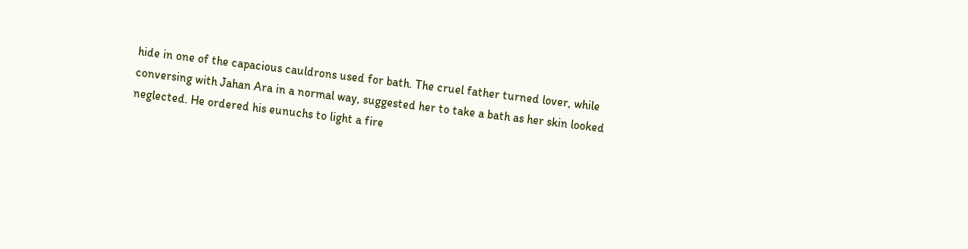hide in one of the capacious cauldrons used for bath. The cruel father turned lover, while conversing with Jahan Ara in a normal way, suggested her to take a bath as her skin looked neglected. He ordered his eunuchs to light a fire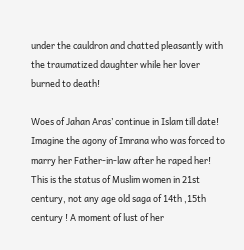under the cauldron and chatted pleasantly with the traumatized daughter while her lover burned to death!

Woes of Jahan Aras’ continue in Islam till date! Imagine the agony of Imrana who was forced to marry her Father-in-law after he raped her! This is the status of Muslim women in 21st century, not any age old saga of 14th ,15th century ! A moment of lust of her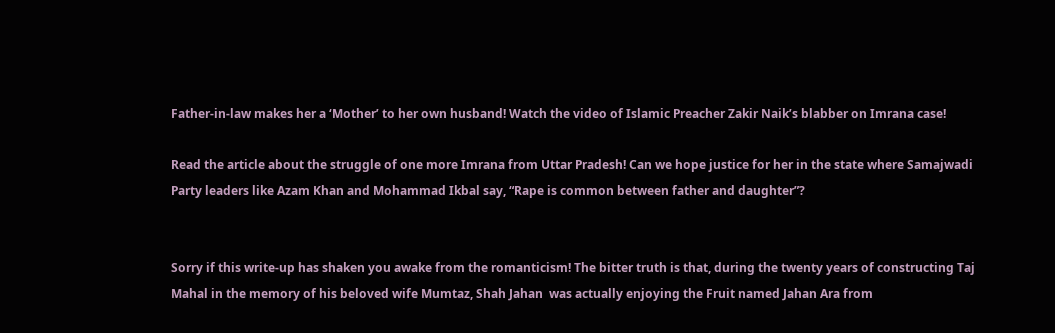Father-in-law makes her a ‘Mother’ to her own husband! Watch the video of Islamic Preacher Zakir Naik’s blabber on Imrana case!

Read the article about the struggle of one more Imrana from Uttar Pradesh! Can we hope justice for her in the state where Samajwadi Party leaders like Azam Khan and Mohammad Ikbal say, “Rape is common between father and daughter”?


Sorry if this write-up has shaken you awake from the romanticism! The bitter truth is that, during the twenty years of constructing Taj Mahal in the memory of his beloved wife Mumtaz, Shah Jahan  was actually enjoying the Fruit named Jahan Ara from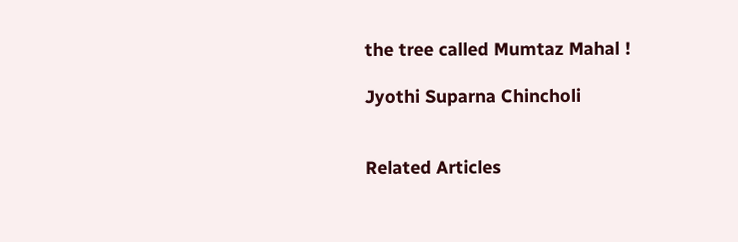the tree called Mumtaz Mahal !

Jyothi Suparna Chincholi


Related Articles